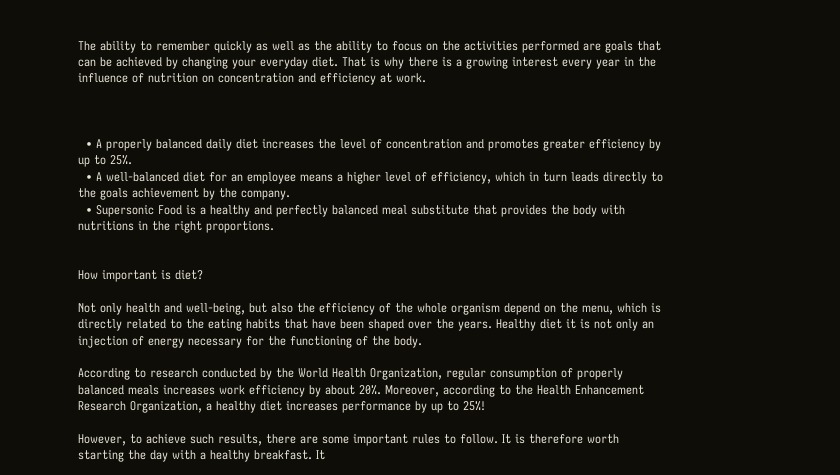The ability to remember quickly as well as the ability to focus on the activities performed are goals that can be achieved by changing your everyday diet. That is why there is a growing interest every year in the influence of nutrition on concentration and efficiency at work.



  • A properly balanced daily diet increases the level of concentration and promotes greater efficiency by up to 25%.
  • A well-balanced diet for an employee means a higher level of efficiency, which in turn leads directly to the goals achievement by the company.
  • Supersonic Food is a healthy and perfectly balanced meal substitute that provides the body with nutritions in the right proportions.


How important is diet?

Not only health and well-being, but also the efficiency of the whole organism depend on the menu, which is directly related to the eating habits that have been shaped over the years. Healthy diet it is not only an injection of energy necessary for the functioning of the body.

According to research conducted by the World Health Organization, regular consumption of properly balanced meals increases work efficiency by about 20%. Moreover, according to the Health Enhancement Research Organization, a healthy diet increases performance by up to 25%!

However, to achieve such results, there are some important rules to follow. It is therefore worth starting the day with a healthy breakfast. It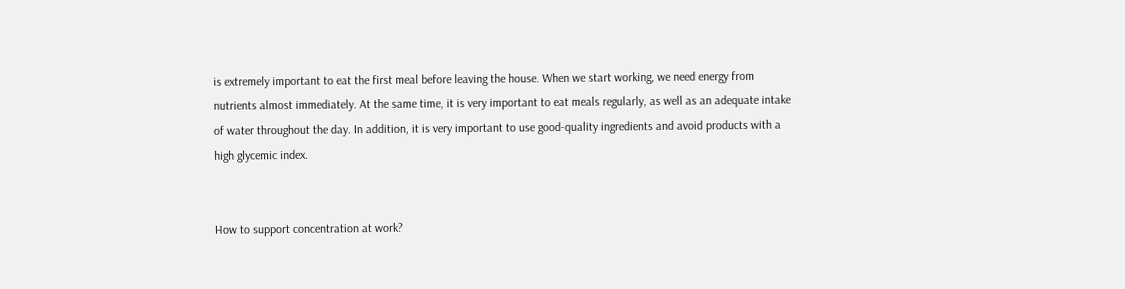is extremely important to eat the first meal before leaving the house. When we start working, we need energy from nutrients almost immediately. At the same time, it is very important to eat meals regularly, as well as an adequate intake of water throughout the day. In addition, it is very important to use good-quality ingredients and avoid products with a high glycemic index.


How to support concentration at work?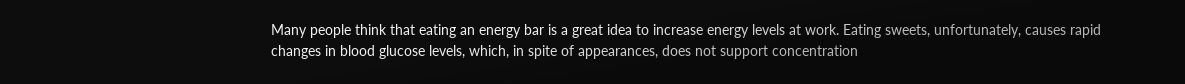Many people think that eating an energy bar is a great idea to increase energy levels at work. Eating sweets, unfortunately, causes rapid changes in blood glucose levels, which, in spite of appearances, does not support concentration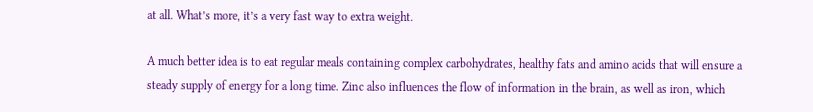at all. What’s more, it’s a very fast way to extra weight.

A much better idea is to eat regular meals containing complex carbohydrates, healthy fats and amino acids that will ensure a steady supply of energy for a long time. Zinc also influences the flow of information in the brain, as well as iron, which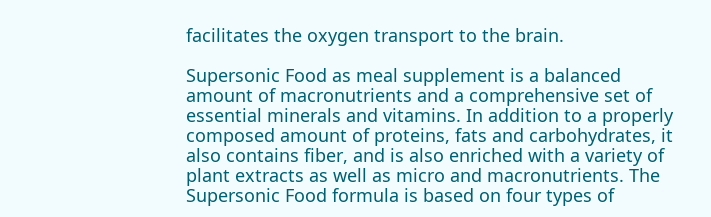facilitates the oxygen transport to the brain.

Supersonic Food as meal supplement is a balanced amount of macronutrients and a comprehensive set of essential minerals and vitamins. In addition to a properly composed amount of proteins, fats and carbohydrates, it also contains fiber, and is also enriched with a variety of plant extracts as well as micro and macronutrients. The Supersonic Food formula is based on four types of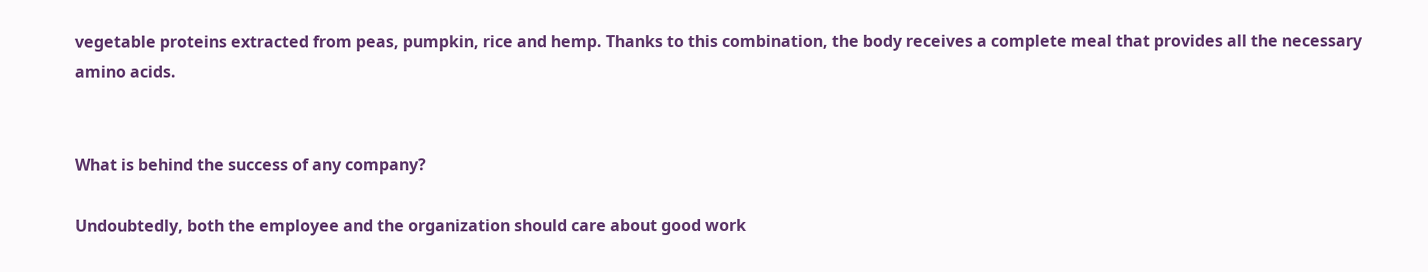vegetable proteins extracted from peas, pumpkin, rice and hemp. Thanks to this combination, the body receives a complete meal that provides all the necessary amino acids.


What is behind the success of any company?

Undoubtedly, both the employee and the organization should care about good work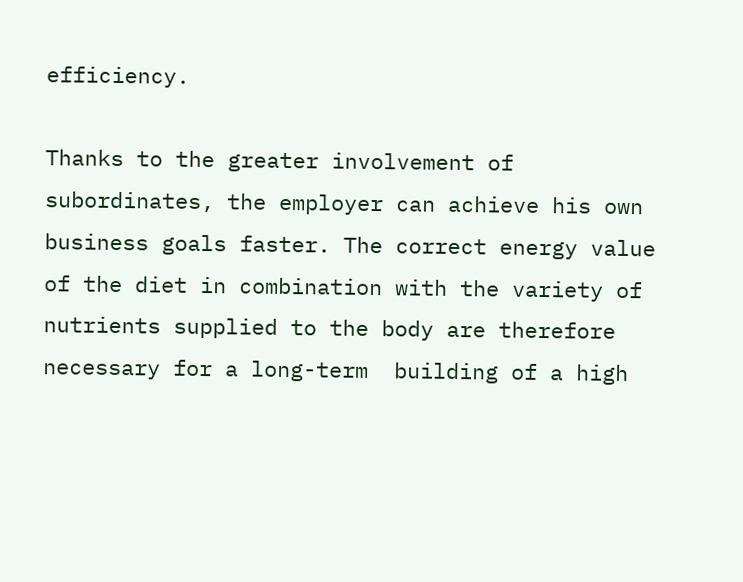efficiency.

Thanks to the greater involvement of subordinates, the employer can achieve his own business goals faster. The correct energy value of the diet in combination with the variety of nutrients supplied to the body are therefore necessary for a long-term  building of a high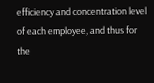efficiency and concentration level of each employee, and thus for the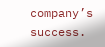company’s success.